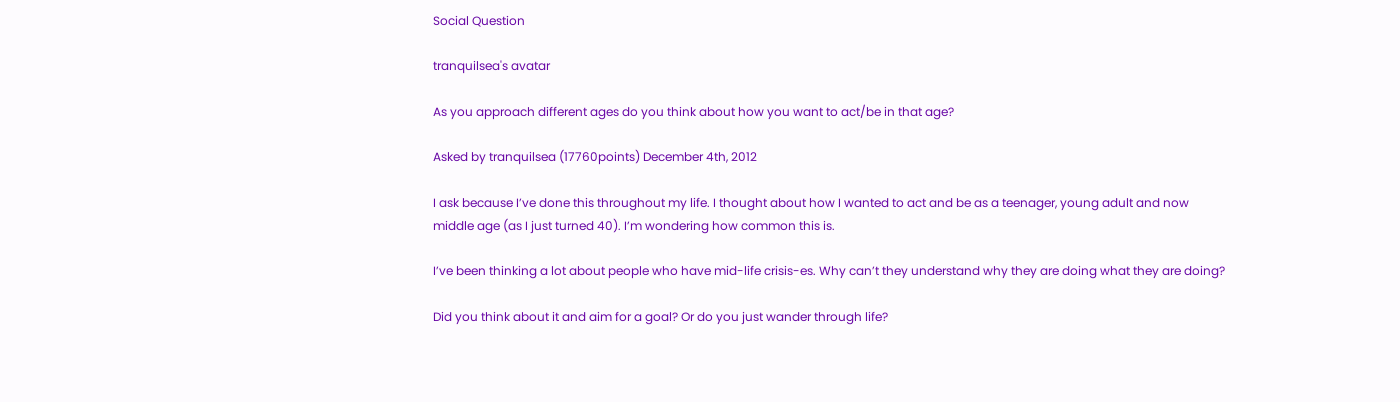Social Question

tranquilsea's avatar

As you approach different ages do you think about how you want to act/be in that age?

Asked by tranquilsea (17760points) December 4th, 2012

I ask because I’ve done this throughout my life. I thought about how I wanted to act and be as a teenager, young adult and now middle age (as I just turned 40). I’m wondering how common this is.

I’ve been thinking a lot about people who have mid-life crisis-es. Why can’t they understand why they are doing what they are doing?

Did you think about it and aim for a goal? Or do you just wander through life?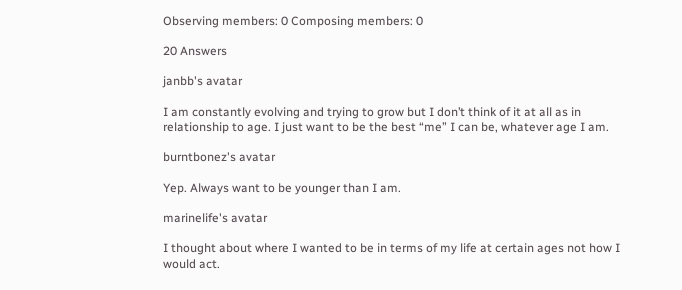Observing members: 0 Composing members: 0

20 Answers

janbb's avatar

I am constantly evolving and trying to grow but I don’t think of it at all as in relationship to age. I just want to be the best “me” I can be, whatever age I am.

burntbonez's avatar

Yep. Always want to be younger than I am.

marinelife's avatar

I thought about where I wanted to be in terms of my life at certain ages not how I would act.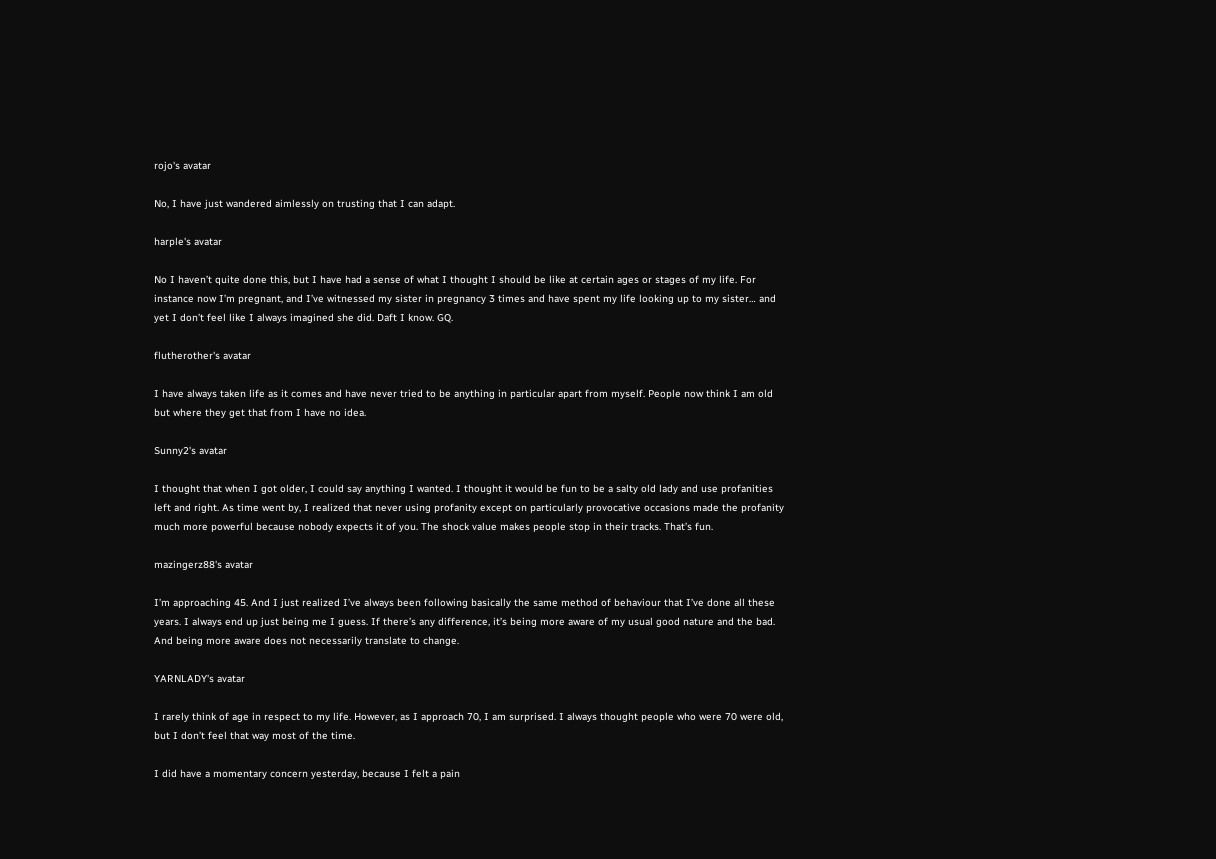rojo's avatar

No, I have just wandered aimlessly on trusting that I can adapt.

harple's avatar

No I haven’t quite done this, but I have had a sense of what I thought I should be like at certain ages or stages of my life. For instance now I’m pregnant, and I’ve witnessed my sister in pregnancy 3 times and have spent my life looking up to my sister… and yet I don’t feel like I always imagined she did. Daft I know. GQ.

flutherother's avatar

I have always taken life as it comes and have never tried to be anything in particular apart from myself. People now think I am old but where they get that from I have no idea.

Sunny2's avatar

I thought that when I got older, I could say anything I wanted. I thought it would be fun to be a salty old lady and use profanities left and right. As time went by, I realized that never using profanity except on particularly provocative occasions made the profanity much more powerful because nobody expects it of you. The shock value makes people stop in their tracks. That’s fun.

mazingerz88's avatar

I’m approaching 45. And I just realized I’ve always been following basically the same method of behaviour that I’ve done all these years. I always end up just being me I guess. If there’s any difference, it’s being more aware of my usual good nature and the bad. And being more aware does not necessarily translate to change.

YARNLADY's avatar

I rarely think of age in respect to my life. However, as I approach 70, I am surprised. I always thought people who were 70 were old, but I don’t feel that way most of the time.

I did have a momentary concern yesterday, because I felt a pain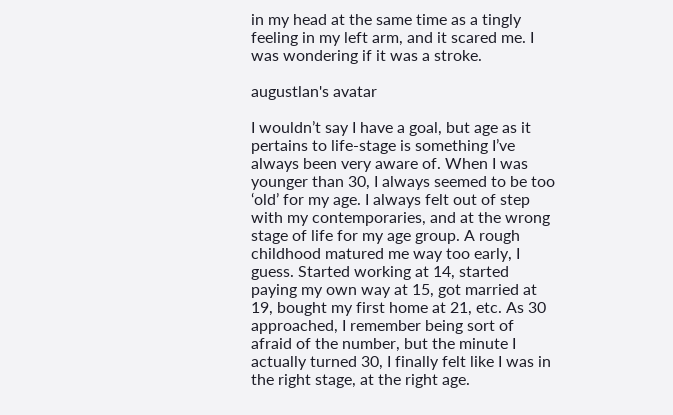in my head at the same time as a tingly feeling in my left arm, and it scared me. I was wondering if it was a stroke.

augustlan's avatar

I wouldn’t say I have a goal, but age as it pertains to life-stage is something I’ve always been very aware of. When I was younger than 30, I always seemed to be too ‘old’ for my age. I always felt out of step with my contemporaries, and at the wrong stage of life for my age group. A rough childhood matured me way too early, I guess. Started working at 14, started paying my own way at 15, got married at 19, bought my first home at 21, etc. As 30 approached, I remember being sort of afraid of the number, but the minute I actually turned 30, I finally felt like I was in the right stage, at the right age.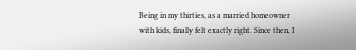Being in my thirties, as a married homeowner with kids, finally felt exactly right. Since then, I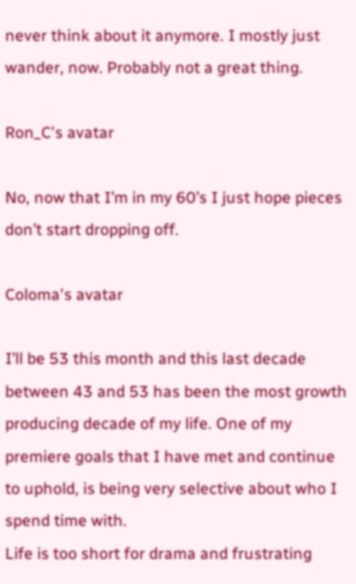never think about it anymore. I mostly just wander, now. Probably not a great thing.

Ron_C's avatar

No, now that I’m in my 60’s I just hope pieces don’t start dropping off.

Coloma's avatar

I’ll be 53 this month and this last decade between 43 and 53 has been the most growth producing decade of my life. One of my premiere goals that I have met and continue to uphold, is being very selective about who I spend time with.
Life is too short for drama and frustrating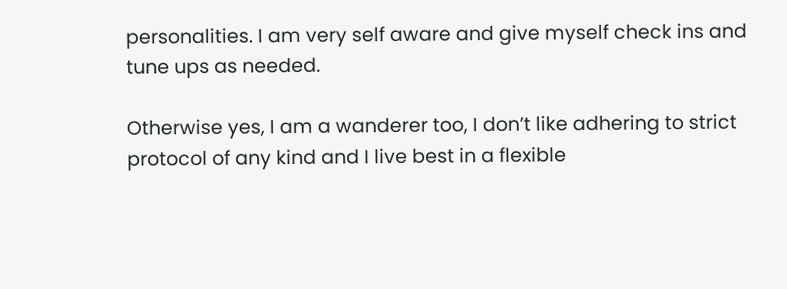personalities. I am very self aware and give myself check ins and tune ups as needed.

Otherwise yes, I am a wanderer too, I don’t like adhering to strict protocol of any kind and I live best in a flexible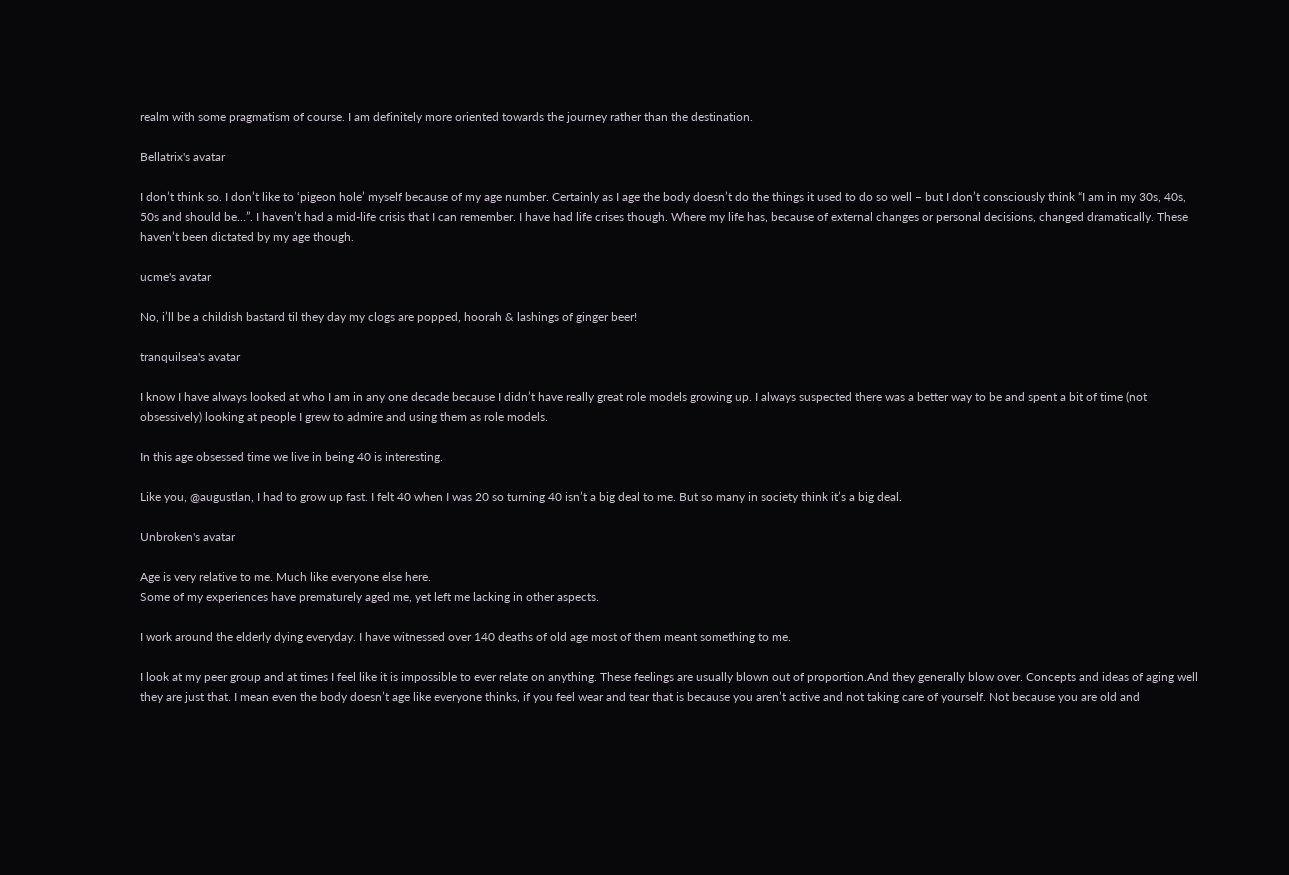realm with some pragmatism of course. I am definitely more oriented towards the journey rather than the destination.

Bellatrix's avatar

I don’t think so. I don’t like to ‘pigeon hole’ myself because of my age number. Certainly as I age the body doesn’t do the things it used to do so well – but I don’t consciously think “I am in my 30s, 40s, 50s and should be…”. I haven’t had a mid-life crisis that I can remember. I have had life crises though. Where my life has, because of external changes or personal decisions, changed dramatically. These haven’t been dictated by my age though.

ucme's avatar

No, i’ll be a childish bastard til they day my clogs are popped, hoorah & lashings of ginger beer!

tranquilsea's avatar

I know I have always looked at who I am in any one decade because I didn’t have really great role models growing up. I always suspected there was a better way to be and spent a bit of time (not obsessively) looking at people I grew to admire and using them as role models.

In this age obsessed time we live in being 40 is interesting.

Like you, @augustlan, I had to grow up fast. I felt 40 when I was 20 so turning 40 isn’t a big deal to me. But so many in society think it’s a big deal.

Unbroken's avatar

Age is very relative to me. Much like everyone else here.
Some of my experiences have prematurely aged me, yet left me lacking in other aspects.

I work around the elderly dying everyday. I have witnessed over 140 deaths of old age most of them meant something to me.

I look at my peer group and at times I feel like it is impossible to ever relate on anything. These feelings are usually blown out of proportion.And they generally blow over. Concepts and ideas of aging well they are just that. I mean even the body doesn’t age like everyone thinks, if you feel wear and tear that is because you aren’t active and not taking care of yourself. Not because you are old and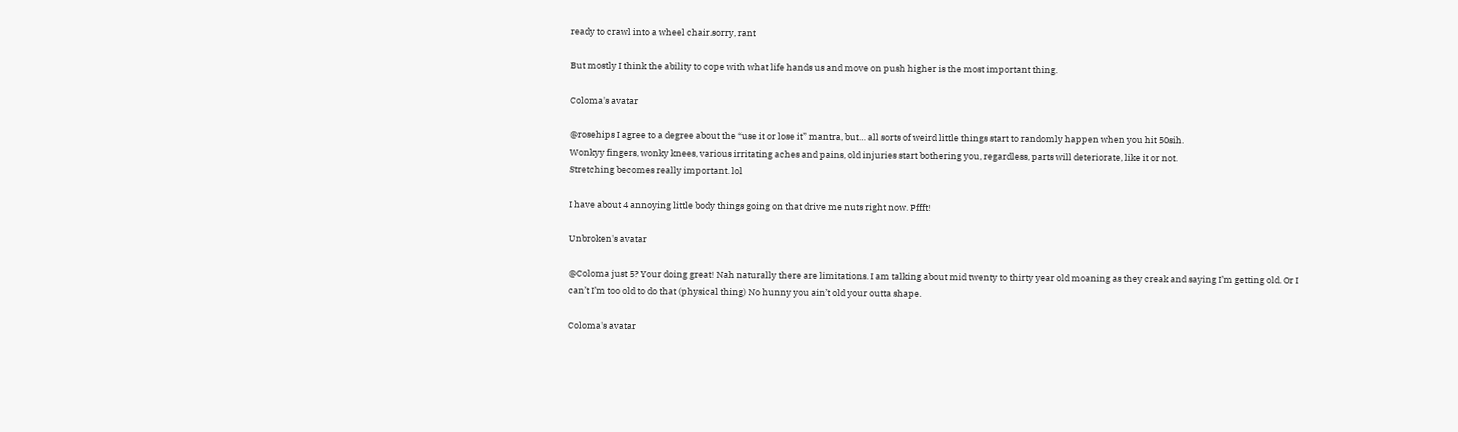ready to crawl into a wheel chair.sorry, rant

But mostly I think the ability to cope with what life hands us and move on push higher is the most important thing.

Coloma's avatar

@rosehips I agree to a degree about the “use it or lose it” mantra, but… all sorts of weird little things start to randomly happen when you hit 50sih.
Wonkyy fingers, wonky knees, various irritating aches and pains, old injuries start bothering you, regardless, parts will deteriorate, like it or not.
Stretching becomes really important. lol

I have about 4 annoying little body things going on that drive me nuts right now. Pffft!

Unbroken's avatar

@Coloma just 5? Your doing great! Nah naturally there are limitations. I am talking about mid twenty to thirty year old moaning as they creak and saying I’m getting old. Or I can’t I’m too old to do that (physical thing) No hunny you ain’t old your outta shape.

Coloma's avatar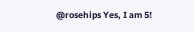@rosehips Yes, I am 5!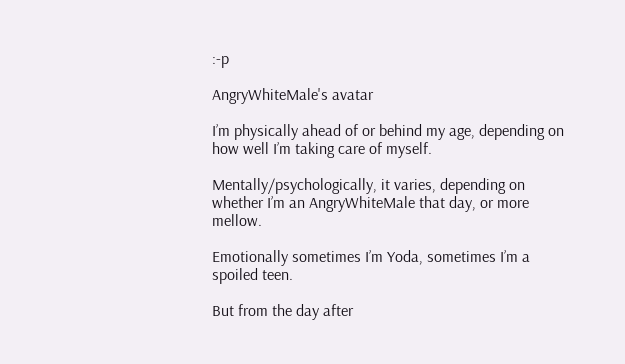:-p

AngryWhiteMale's avatar

I’m physically ahead of or behind my age, depending on how well I’m taking care of myself.

Mentally/psychologically, it varies, depending on whether I’m an AngryWhiteMale that day, or more mellow.

Emotionally sometimes I’m Yoda, sometimes I’m a spoiled teen.

But from the day after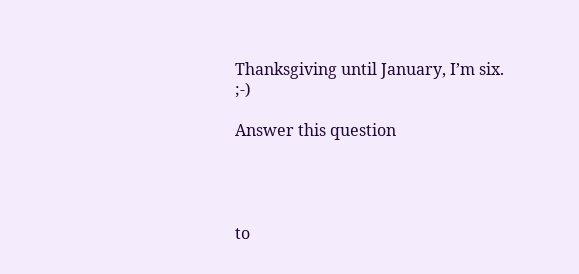Thanksgiving until January, I’m six. ;-)

Answer this question




to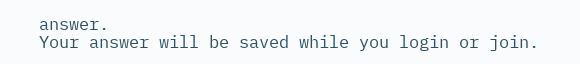answer.
Your answer will be saved while you login or join.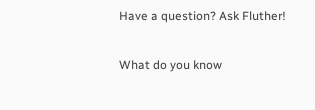Have a question? Ask Fluther!

What do you know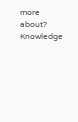more about?
Knowledge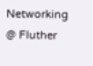Networking @ Fluther